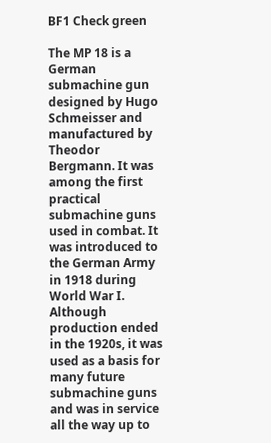BF1 Check green

The MP 18 is a German submachine gun designed by Hugo Schmeisser and manufactured by Theodor Bergmann. It was among the first practical submachine guns used in combat. It was introduced to the German Army in 1918 during World War I. Although production ended in the 1920s, it was used as a basis for many future submachine guns and was in service all the way up to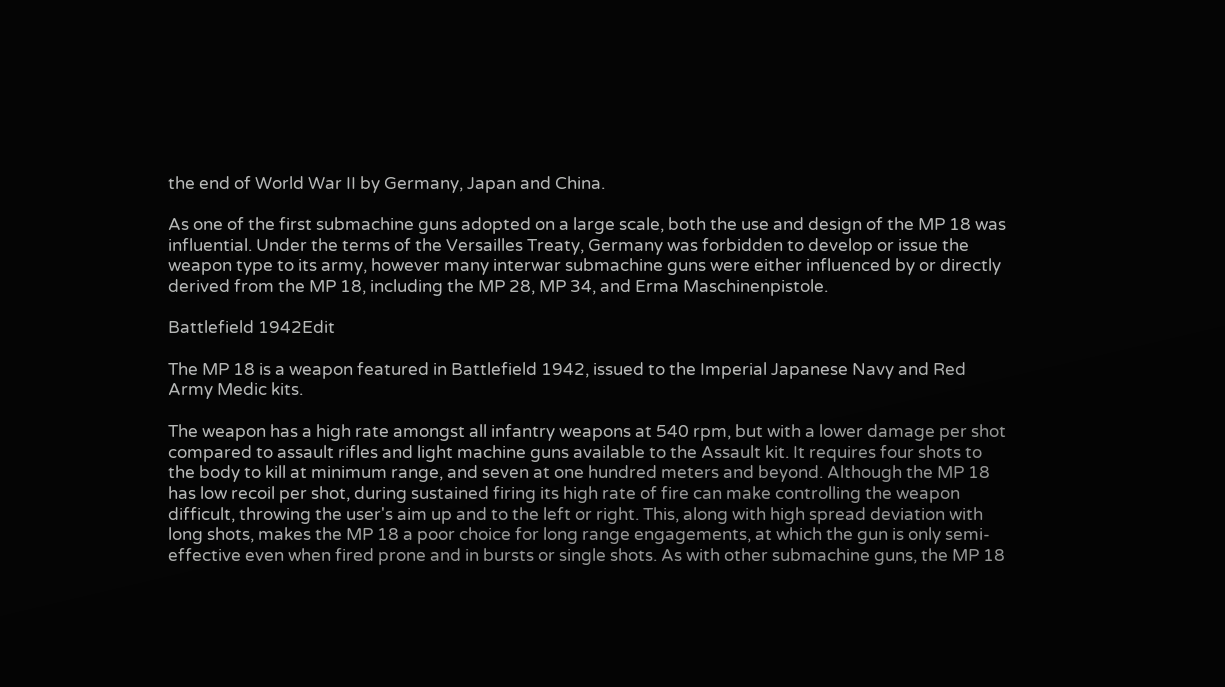the end of World War II by Germany, Japan and China.

As one of the first submachine guns adopted on a large scale, both the use and design of the MP 18 was influential. Under the terms of the Versailles Treaty, Germany was forbidden to develop or issue the weapon type to its army, however many interwar submachine guns were either influenced by or directly derived from the MP 18, including the MP 28, MP 34, and Erma Maschinenpistole.

Battlefield 1942Edit

The MP 18 is a weapon featured in Battlefield 1942, issued to the Imperial Japanese Navy and Red Army Medic kits.

The weapon has a high rate amongst all infantry weapons at 540 rpm, but with a lower damage per shot compared to assault rifles and light machine guns available to the Assault kit. It requires four shots to the body to kill at minimum range, and seven at one hundred meters and beyond. Although the MP 18 has low recoil per shot, during sustained firing its high rate of fire can make controlling the weapon difficult, throwing the user's aim up and to the left or right. This, along with high spread deviation with long shots, makes the MP 18 a poor choice for long range engagements, at which the gun is only semi-effective even when fired prone and in bursts or single shots. As with other submachine guns, the MP 18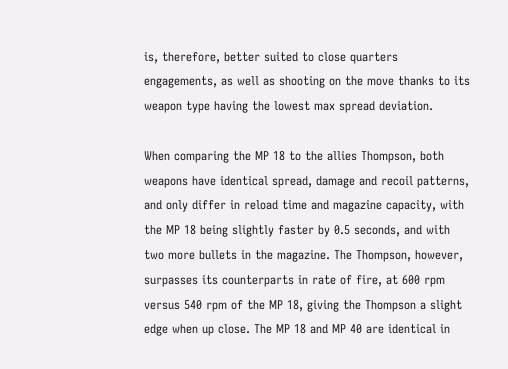is, therefore, better suited to close quarters engagements, as well as shooting on the move thanks to its weapon type having the lowest max spread deviation.

When comparing the MP 18 to the allies Thompson, both weapons have identical spread, damage and recoil patterns, and only differ in reload time and magazine capacity, with the MP 18 being slightly faster by 0.5 seconds, and with two more bullets in the magazine. The Thompson, however, surpasses its counterparts in rate of fire, at 600 rpm versus 540 rpm of the MP 18, giving the Thompson a slight edge when up close. The MP 18 and MP 40 are identical in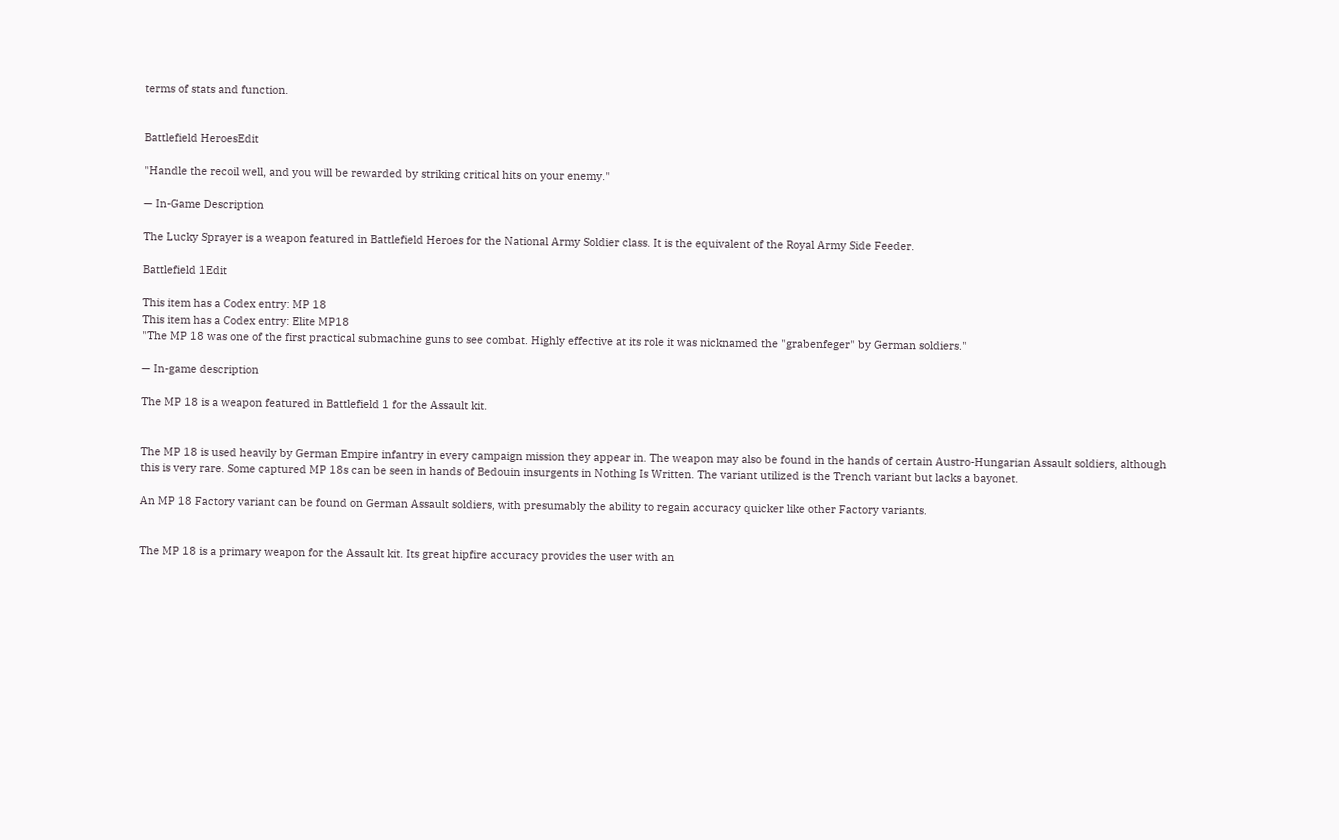terms of stats and function.


Battlefield HeroesEdit

"Handle the recoil well, and you will be rewarded by striking critical hits on your enemy."

— In-Game Description

The Lucky Sprayer is a weapon featured in Battlefield Heroes for the National Army Soldier class. It is the equivalent of the Royal Army Side Feeder.

Battlefield 1Edit

This item has a Codex entry: MP 18
This item has a Codex entry: Elite MP18
"The MP 18 was one of the first practical submachine guns to see combat. Highly effective at its role it was nicknamed the "grabenfeger" by German soldiers."

— In-game description

The MP 18 is a weapon featured in Battlefield 1 for the Assault kit.


The MP 18 is used heavily by German Empire infantry in every campaign mission they appear in. The weapon may also be found in the hands of certain Austro-Hungarian Assault soldiers, although this is very rare. Some captured MP 18s can be seen in hands of Bedouin insurgents in Nothing Is Written. The variant utilized is the Trench variant but lacks a bayonet.

An MP 18 Factory variant can be found on German Assault soldiers, with presumably the ability to regain accuracy quicker like other Factory variants.


The MP 18 is a primary weapon for the Assault kit. Its great hipfire accuracy provides the user with an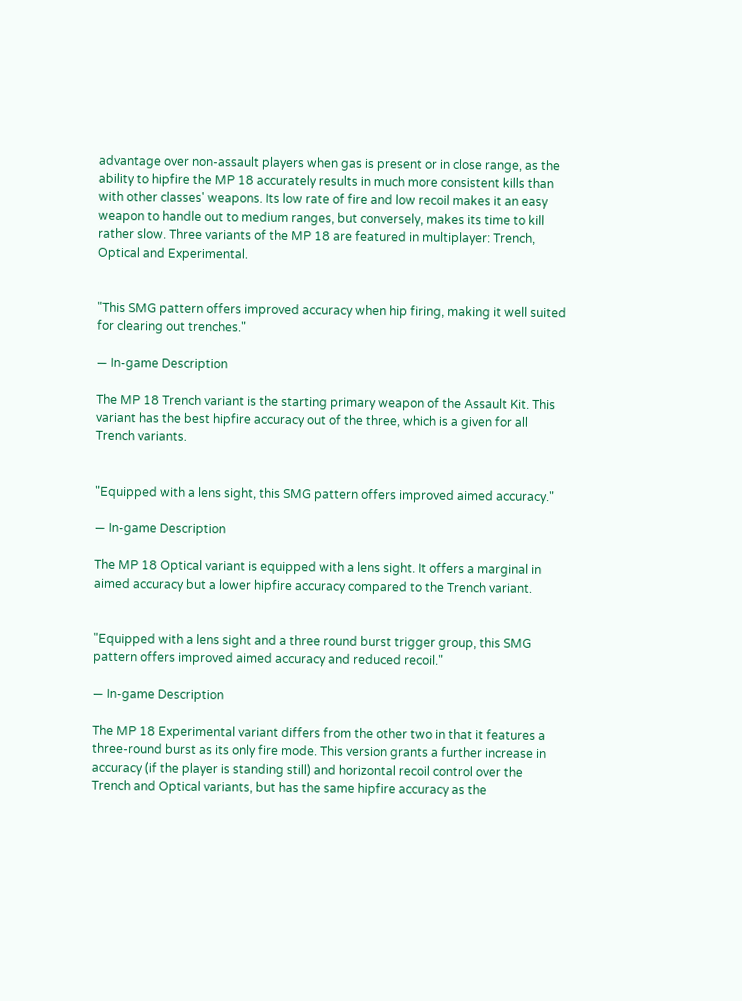advantage over non-assault players when gas is present or in close range, as the ability to hipfire the MP 18 accurately results in much more consistent kills than with other classes' weapons. Its low rate of fire and low recoil makes it an easy weapon to handle out to medium ranges, but conversely, makes its time to kill rather slow. Three variants of the MP 18 are featured in multiplayer: Trench, Optical and Experimental.


"This SMG pattern offers improved accuracy when hip firing, making it well suited for clearing out trenches."

— In-game Description

The MP 18 Trench variant is the starting primary weapon of the Assault Kit. This variant has the best hipfire accuracy out of the three, which is a given for all Trench variants.


"Equipped with a lens sight, this SMG pattern offers improved aimed accuracy."

— In-game Description

The MP 18 Optical variant is equipped with a lens sight. It offers a marginal in aimed accuracy but a lower hipfire accuracy compared to the Trench variant.


"Equipped with a lens sight and a three round burst trigger group, this SMG pattern offers improved aimed accuracy and reduced recoil."

— In-game Description

The MP 18 Experimental variant differs from the other two in that it features a three-round burst as its only fire mode. This version grants a further increase in accuracy (if the player is standing still) and horizontal recoil control over the Trench and Optical variants, but has the same hipfire accuracy as the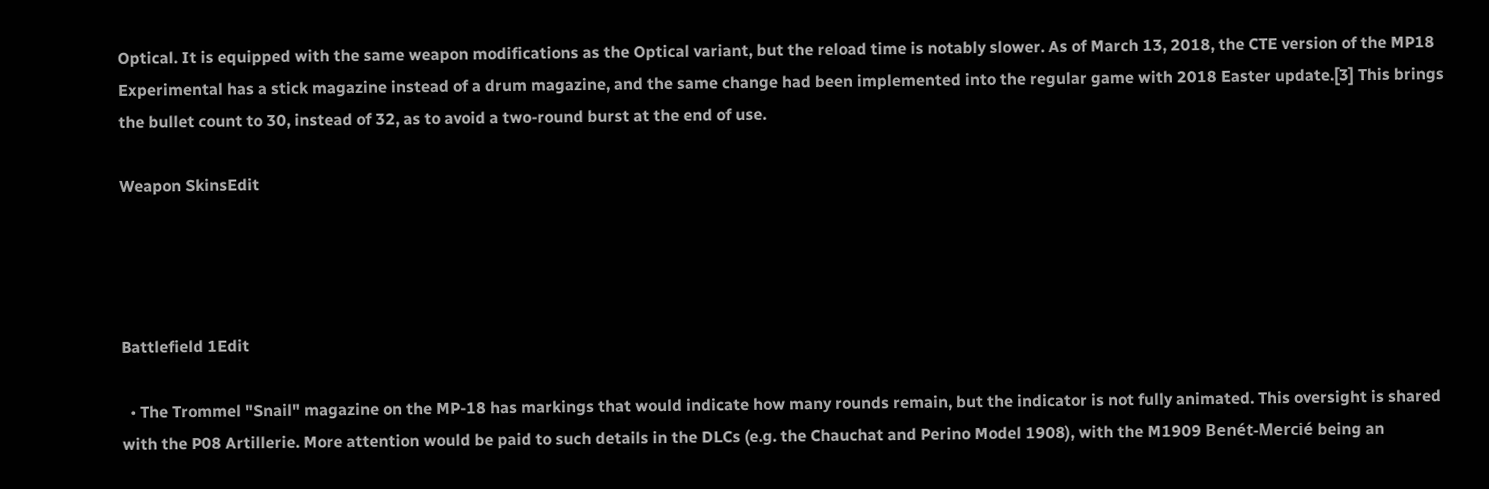Optical. It is equipped with the same weapon modifications as the Optical variant, but the reload time is notably slower. As of March 13, 2018, the CTE version of the MP18 Experimental has a stick magazine instead of a drum magazine, and the same change had been implemented into the regular game with 2018 Easter update.[3] This brings the bullet count to 30, instead of 32, as to avoid a two-round burst at the end of use.

Weapon SkinsEdit




Battlefield 1Edit

  • The Trommel "Snail" magazine on the MP-18 has markings that would indicate how many rounds remain, but the indicator is not fully animated. This oversight is shared with the P08 Artillerie. More attention would be paid to such details in the DLCs (e.g. the Chauchat and Perino Model 1908), with the M1909 Benét-Mercié being an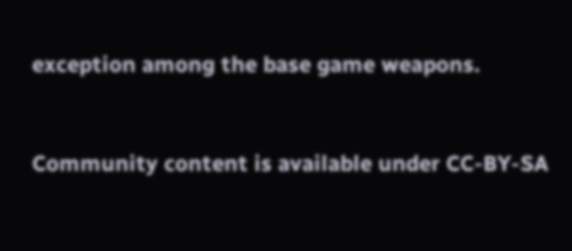exception among the base game weapons.


Community content is available under CC-BY-SA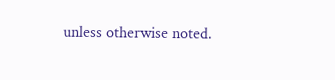unless otherwise noted.